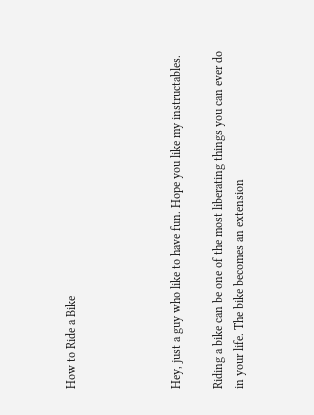How to Ride a Bike




Hey, just a guy who like to have fun. Hope you like my instructables.

Riding a bike can be one of the most liberating things you can ever do in your life. The bike becomes an extension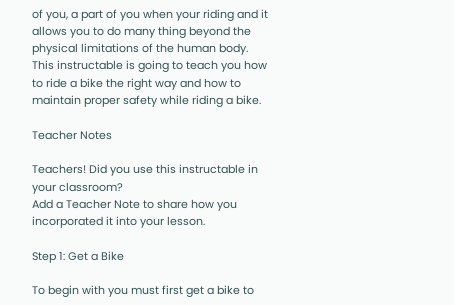of you, a part of you when your riding and it allows you to do many thing beyond the physical limitations of the human body. This instructable is going to teach you how to ride a bike the right way and how to maintain proper safety while riding a bike.

Teacher Notes

Teachers! Did you use this instructable in your classroom?
Add a Teacher Note to share how you incorporated it into your lesson.

Step 1: Get a Bike

To begin with you must first get a bike to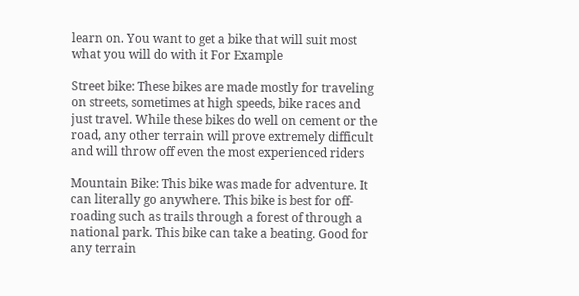learn on. You want to get a bike that will suit most what you will do with it For Example

Street bike: These bikes are made mostly for traveling on streets, sometimes at high speeds, bike races and just travel. While these bikes do well on cement or the road, any other terrain will prove extremely difficult and will throw off even the most experienced riders

Mountain Bike: This bike was made for adventure. It can literally go anywhere. This bike is best for off-roading such as trails through a forest of through a national park. This bike can take a beating. Good for any terrain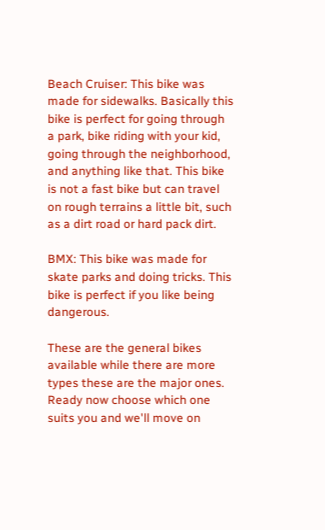Beach Cruiser: This bike was made for sidewalks. Basically this bike is perfect for going through a park, bike riding with your kid, going through the neighborhood, and anything like that. This bike is not a fast bike but can travel on rough terrains a little bit, such as a dirt road or hard pack dirt.

BMX: This bike was made for skate parks and doing tricks. This bike is perfect if you like being dangerous.

These are the general bikes available while there are more types these are the major ones. Ready now choose which one suits you and we'll move on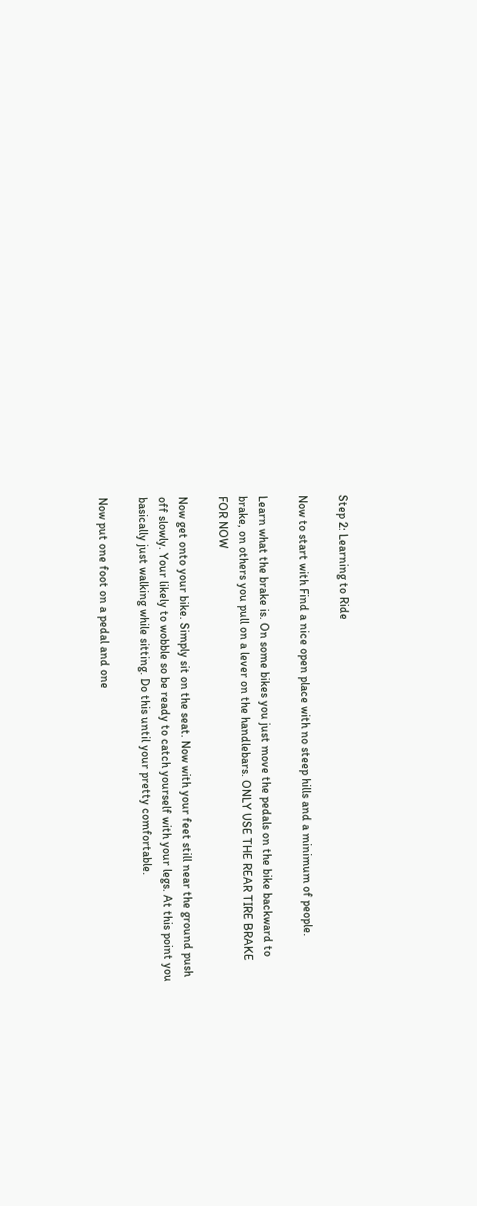Step 2: Learning to Ride

Now to start with Find a nice open place with no steep hills and a minimum of people.

Learn what the brake is. On some bikes you just move the pedals on the bike backward to brake, on others you pull on a lever on the handlebars. ONLY USE THE REAR TIRE BRAKE FOR NOW

Now get onto your bike. Simply sit on the seat. Now with your feet still near the ground push off slowly. Your likely to wobble so be ready to catch yourself with your legs. At this point you basically just walking while sitting. Do this until your pretty comfortable.

Now put one foot on a pedal and one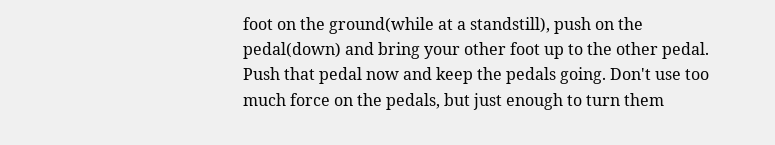foot on the ground(while at a standstill), push on the pedal(down) and bring your other foot up to the other pedal. Push that pedal now and keep the pedals going. Don't use too much force on the pedals, but just enough to turn them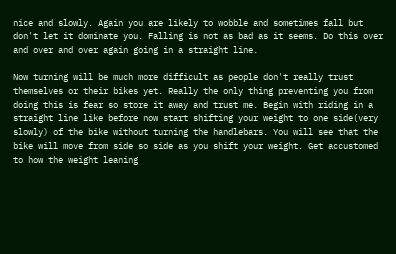nice and slowly. Again you are likely to wobble and sometimes fall but don't let it dominate you. Falling is not as bad as it seems. Do this over and over and over again going in a straight line.

Now turning will be much more difficult as people don't really trust themselves or their bikes yet. Really the only thing preventing you from doing this is fear so store it away and trust me. Begin with riding in a straight line like before now start shifting your weight to one side(very slowly) of the bike without turning the handlebars. You will see that the bike will move from side so side as you shift your weight. Get accustomed to how the weight leaning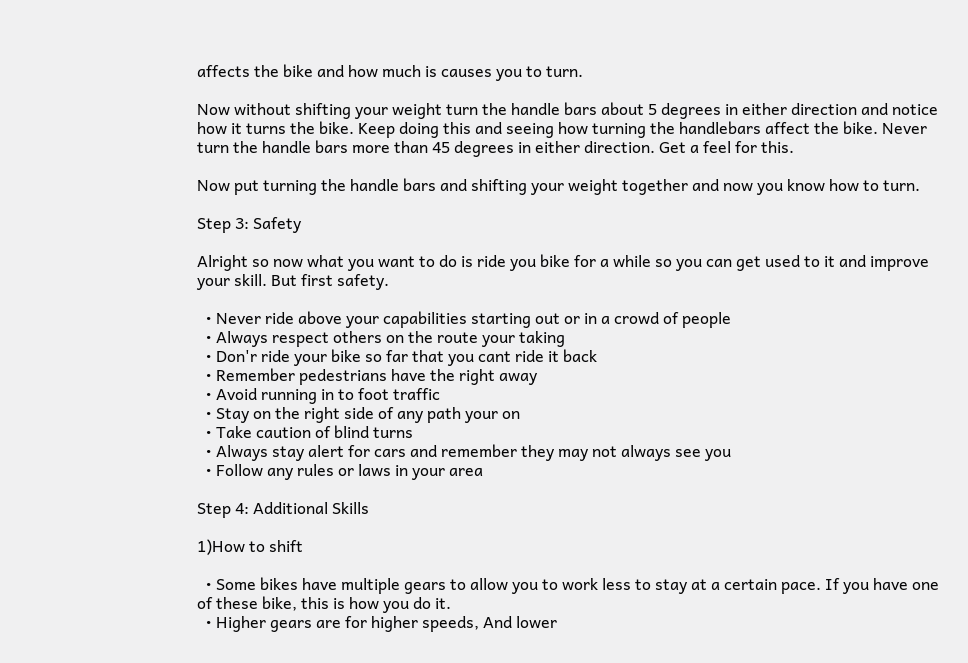affects the bike and how much is causes you to turn.

Now without shifting your weight turn the handle bars about 5 degrees in either direction and notice how it turns the bike. Keep doing this and seeing how turning the handlebars affect the bike. Never turn the handle bars more than 45 degrees in either direction. Get a feel for this.

Now put turning the handle bars and shifting your weight together and now you know how to turn.

Step 3: Safety

Alright so now what you want to do is ride you bike for a while so you can get used to it and improve your skill. But first safety.

  • Never ride above your capabilities starting out or in a crowd of people
  • Always respect others on the route your taking
  • Don'r ride your bike so far that you cant ride it back
  • Remember pedestrians have the right away
  • Avoid running in to foot traffic
  • Stay on the right side of any path your on
  • Take caution of blind turns
  • Always stay alert for cars and remember they may not always see you
  • Follow any rules or laws in your area

Step 4: Additional Skills

1)How to shift

  • Some bikes have multiple gears to allow you to work less to stay at a certain pace. If you have one of these bike, this is how you do it.
  • Higher gears are for higher speeds, And lower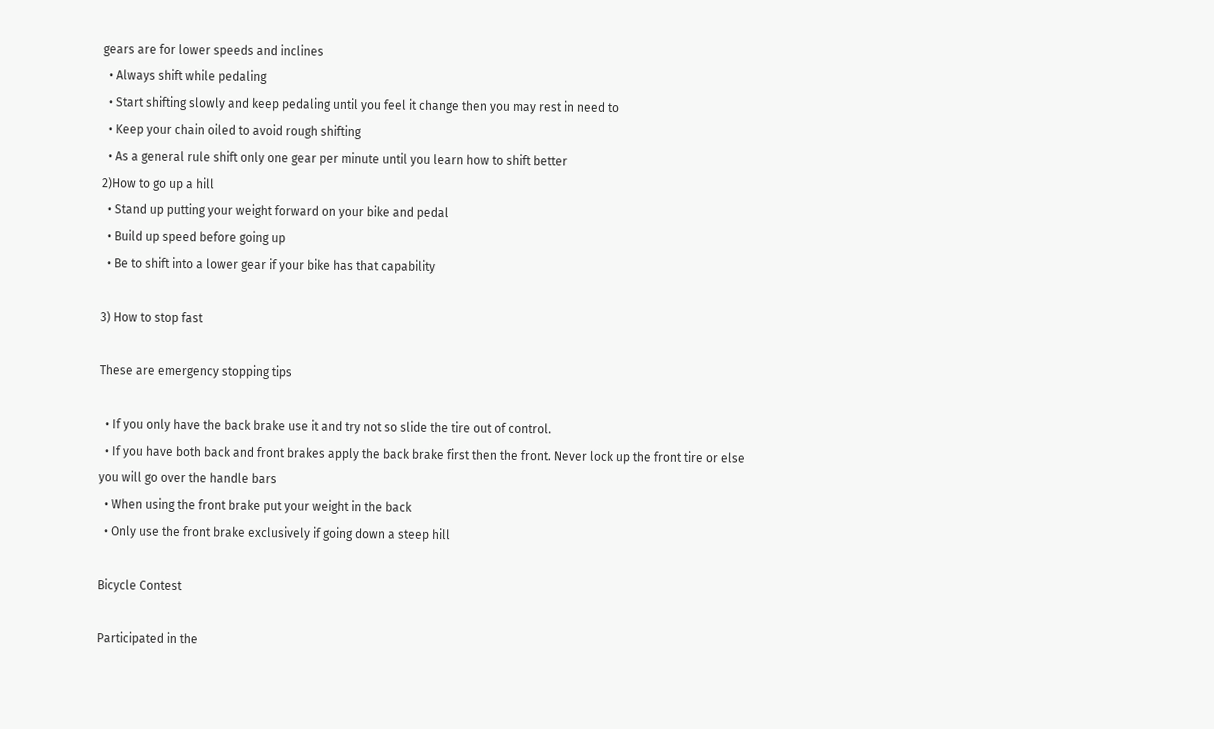gears are for lower speeds and inclines
  • Always shift while pedaling
  • Start shifting slowly and keep pedaling until you feel it change then you may rest in need to
  • Keep your chain oiled to avoid rough shifting
  • As a general rule shift only one gear per minute until you learn how to shift better
2)How to go up a hill
  • Stand up putting your weight forward on your bike and pedal
  • Build up speed before going up
  • Be to shift into a lower gear if your bike has that capability

3) How to stop fast

These are emergency stopping tips

  • If you only have the back brake use it and try not so slide the tire out of control.
  • If you have both back and front brakes apply the back brake first then the front. Never lock up the front tire or else you will go over the handle bars
  • When using the front brake put your weight in the back
  • Only use the front brake exclusively if going down a steep hill

Bicycle Contest

Participated in the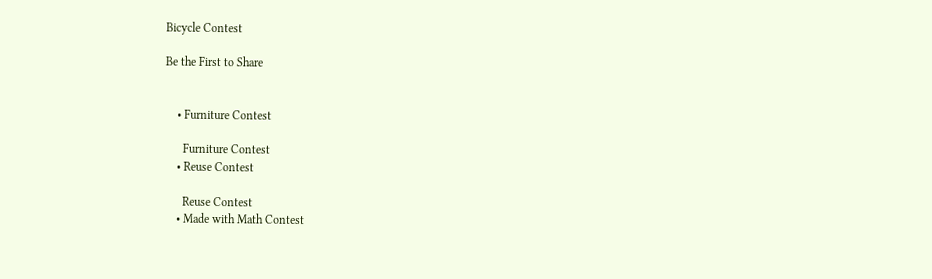Bicycle Contest

Be the First to Share


    • Furniture Contest

      Furniture Contest
    • Reuse Contest

      Reuse Contest
    • Made with Math Contest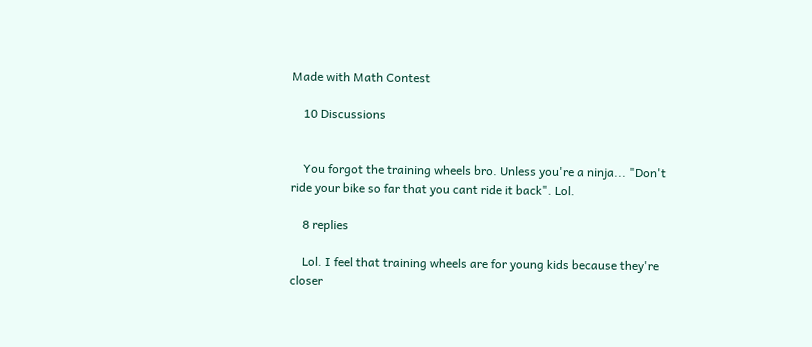Made with Math Contest

    10 Discussions


    You forgot the training wheels bro. Unless you're a ninja... "Don't ride your bike so far that you cant ride it back". Lol.

    8 replies

    Lol. I feel that training wheels are for young kids because they're closer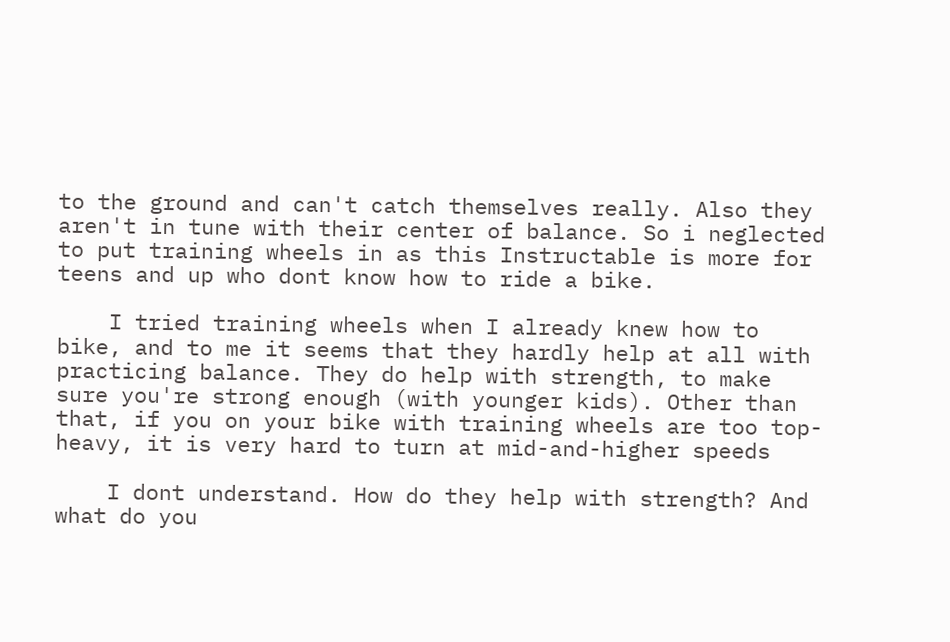to the ground and can't catch themselves really. Also they aren't in tune with their center of balance. So i neglected to put training wheels in as this Instructable is more for teens and up who dont know how to ride a bike.

    I tried training wheels when I already knew how to bike, and to me it seems that they hardly help at all with practicing balance. They do help with strength, to make sure you're strong enough (with younger kids). Other than that, if you on your bike with training wheels are too top-heavy, it is very hard to turn at mid-and-higher speeds

    I dont understand. How do they help with strength? And what do you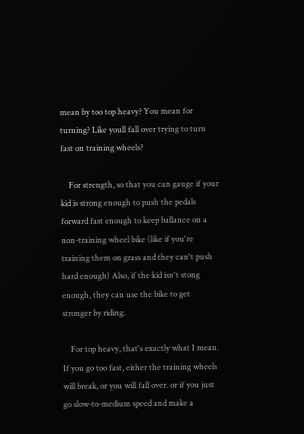mean by too top heavy? You mean for turning? Like youll fall over trying to turn fast on training wheels?

    For strength, so that you can gauge if your kid is strong enough to push the pedals forward fast enough to keep ballance on a non-training wheel bike (like if you're training them on grass and they can't push hard enough) Also, if the kid isn't stong enough, they can use the bike to get stronger by riding.

    For top heavy, that's exactly what I mean. If you go too fast, either the training wheels will break, or you will fall over. or if you just go slow-to-medium speed and make a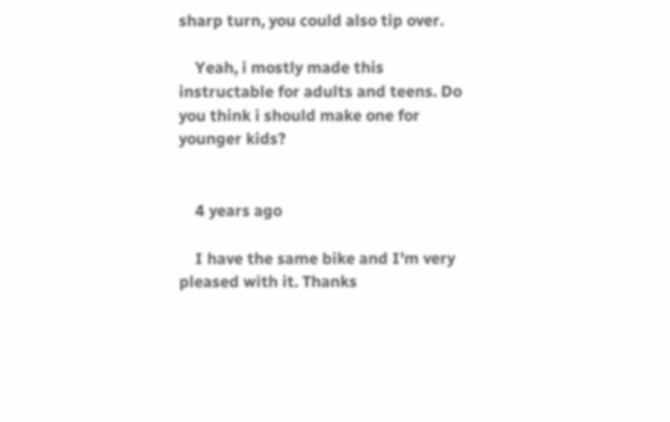sharp turn, you could also tip over.

    Yeah, i mostly made this instructable for adults and teens. Do you think i should make one for younger kids?


    4 years ago

    I have the same bike and I'm very pleased with it. Thanks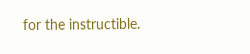for the instructible.